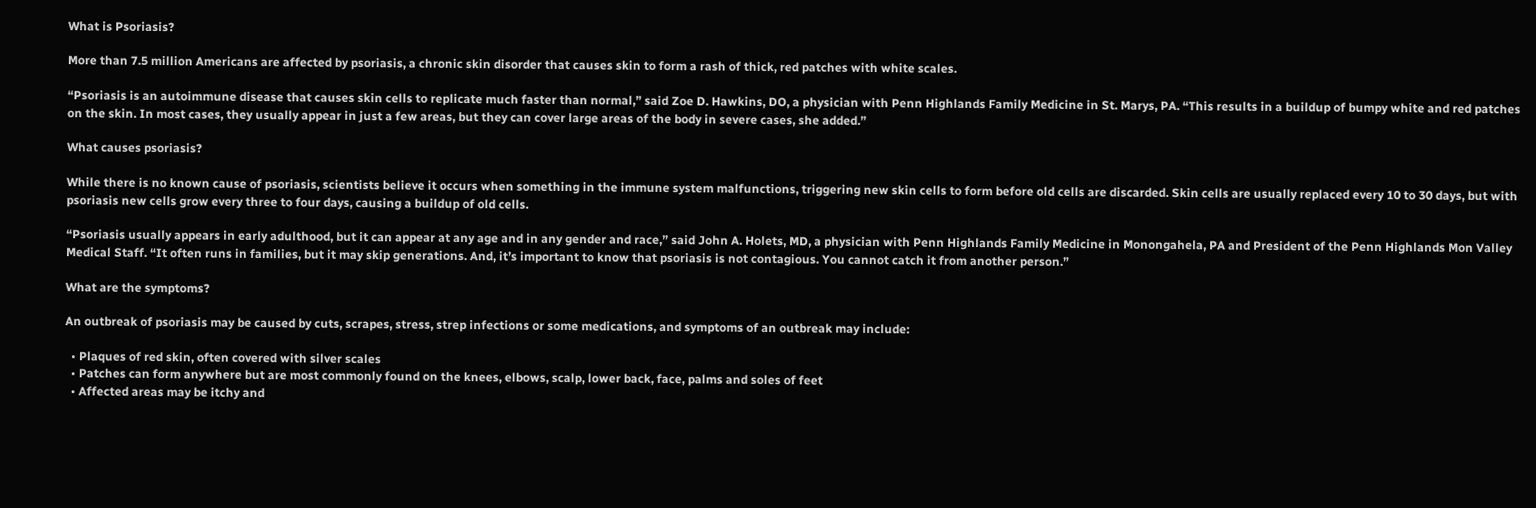What is Psoriasis?

More than 7.5 million Americans are affected by psoriasis, a chronic skin disorder that causes skin to form a rash of thick, red patches with white scales.

“Psoriasis is an autoimmune disease that causes skin cells to replicate much faster than normal,” said Zoe D. Hawkins, DO, a physician with Penn Highlands Family Medicine in St. Marys, PA. “This results in a buildup of bumpy white and red patches on the skin. In most cases, they usually appear in just a few areas, but they can cover large areas of the body in severe cases, she added.”

What causes psoriasis?

While there is no known cause of psoriasis, scientists believe it occurs when something in the immune system malfunctions, triggering new skin cells to form before old cells are discarded. Skin cells are usually replaced every 10 to 30 days, but with psoriasis new cells grow every three to four days, causing a buildup of old cells.

“Psoriasis usually appears in early adulthood, but it can appear at any age and in any gender and race,” said John A. Holets, MD, a physician with Penn Highlands Family Medicine in Monongahela, PA and President of the Penn Highlands Mon Valley Medical Staff. “It often runs in families, but it may skip generations. And, it’s important to know that psoriasis is not contagious. You cannot catch it from another person.”

What are the symptoms?

An outbreak of psoriasis may be caused by cuts, scrapes, stress, strep infections or some medications, and symptoms of an outbreak may include:

  • Plaques of red skin, often covered with silver scales
  • Patches can form anywhere but are most commonly found on the knees, elbows, scalp, lower back, face, palms and soles of feet
  • Affected areas may be itchy and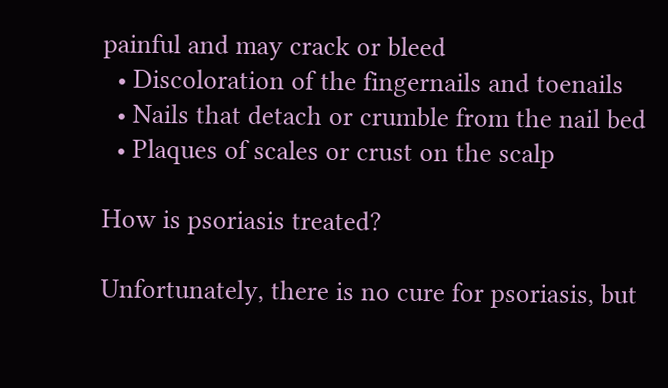painful and may crack or bleed
  • Discoloration of the fingernails and toenails
  • Nails that detach or crumble from the nail bed
  • Plaques of scales or crust on the scalp

How is psoriasis treated?

Unfortunately, there is no cure for psoriasis, but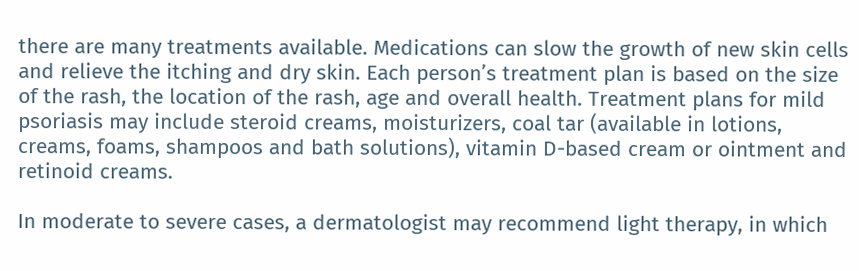there are many treatments available. Medications can slow the growth of new skin cells and relieve the itching and dry skin. Each person’s treatment plan is based on the size of the rash, the location of the rash, age and overall health. Treatment plans for mild psoriasis may include steroid creams, moisturizers, coal tar (available in lotions, creams, foams, shampoos and bath solutions), vitamin D-based cream or ointment and retinoid creams.

In moderate to severe cases, a dermatologist may recommend light therapy, in which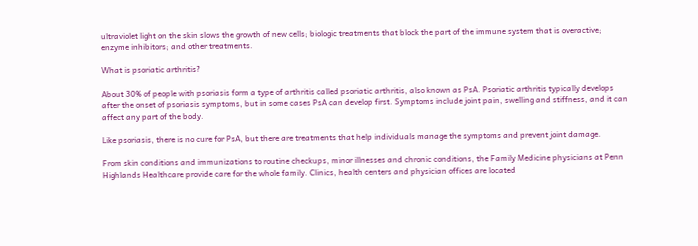ultraviolet light on the skin slows the growth of new cells; biologic treatments that block the part of the immune system that is overactive; enzyme inhibitors; and other treatments.

What is psoriatic arthritis?

About 30% of people with psoriasis form a type of arthritis called psoriatic arthritis, also known as PsA. Psoriatic arthritis typically develops after the onset of psoriasis symptoms, but in some cases PsA can develop first. Symptoms include joint pain, swelling and stiffness, and it can affect any part of the body.

Like psoriasis, there is no cure for PsA, but there are treatments that help individuals manage the symptoms and prevent joint damage.

From skin conditions and immunizations to routine checkups, minor illnesses and chronic conditions, the Family Medicine physicians at Penn Highlands Healthcare provide care for the whole family. Clinics, health centers and physician offices are located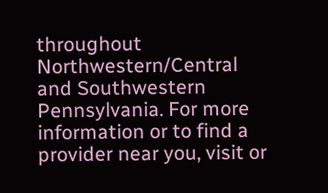throughout Northwestern/Central and Southwestern Pennsylvania. For more information or to find a provider near you, visit or